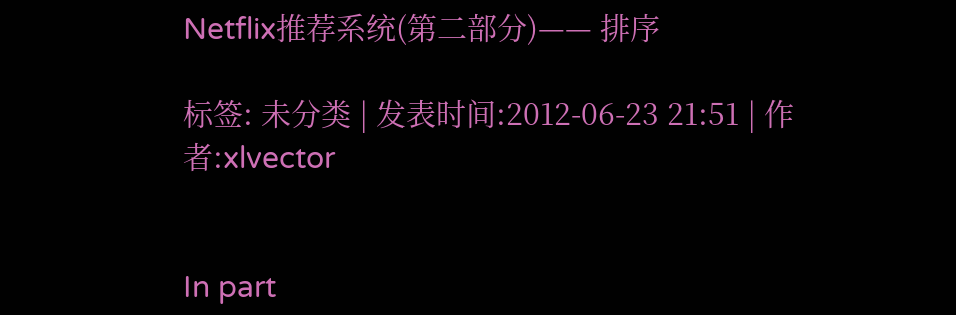Netflix推荐系统(第二部分)—— 排序

标签: 未分类 | 发表时间:2012-06-23 21:51 | 作者:xlvector


In part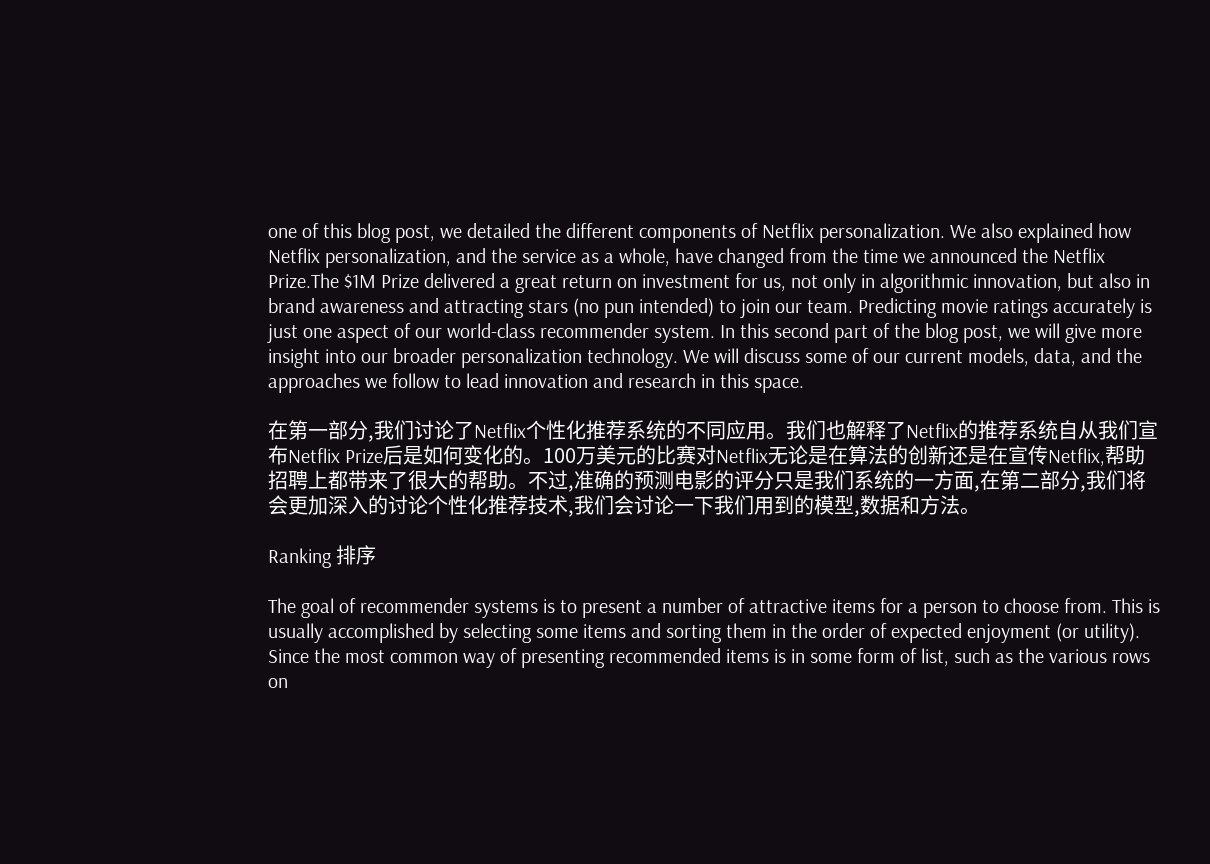one of this blog post, we detailed the different components of Netflix personalization. We also explained how Netflix personalization, and the service as a whole, have changed from the time we announced the Netflix Prize.The $1M Prize delivered a great return on investment for us, not only in algorithmic innovation, but also in brand awareness and attracting stars (no pun intended) to join our team. Predicting movie ratings accurately is just one aspect of our world-class recommender system. In this second part of the blog post, we will give more insight into our broader personalization technology. We will discuss some of our current models, data, and the approaches we follow to lead innovation and research in this space.

在第一部分,我们讨论了Netflix个性化推荐系统的不同应用。我们也解释了Netflix的推荐系统自从我们宣布Netflix Prize后是如何变化的。100万美元的比赛对Netflix无论是在算法的创新还是在宣传Netflix,帮助招聘上都带来了很大的帮助。不过,准确的预测电影的评分只是我们系统的一方面,在第二部分,我们将会更加深入的讨论个性化推荐技术,我们会讨论一下我们用到的模型,数据和方法。

Ranking 排序

The goal of recommender systems is to present a number of attractive items for a person to choose from. This is usually accomplished by selecting some items and sorting them in the order of expected enjoyment (or utility). Since the most common way of presenting recommended items is in some form of list, such as the various rows on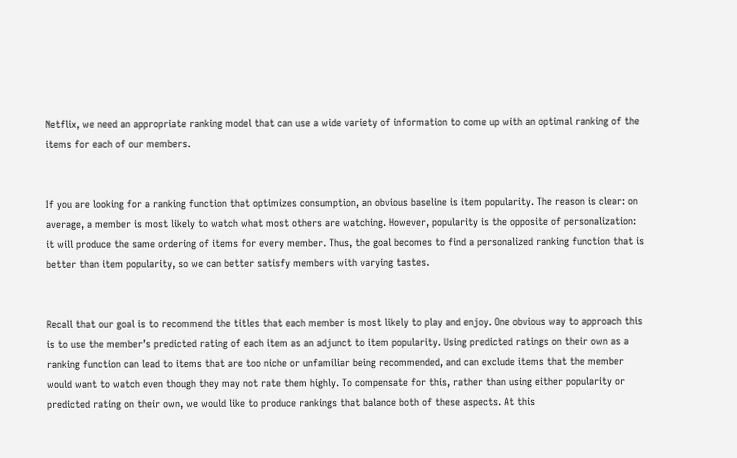Netflix, we need an appropriate ranking model that can use a wide variety of information to come up with an optimal ranking of the items for each of our members.


If you are looking for a ranking function that optimizes consumption, an obvious baseline is item popularity. The reason is clear: on average, a member is most likely to watch what most others are watching. However, popularity is the opposite of personalization: it will produce the same ordering of items for every member. Thus, the goal becomes to find a personalized ranking function that is better than item popularity, so we can better satisfy members with varying tastes.


Recall that our goal is to recommend the titles that each member is most likely to play and enjoy. One obvious way to approach this is to use the member’s predicted rating of each item as an adjunct to item popularity. Using predicted ratings on their own as a ranking function can lead to items that are too niche or unfamiliar being recommended, and can exclude items that the member would want to watch even though they may not rate them highly. To compensate for this, rather than using either popularity or predicted rating on their own, we would like to produce rankings that balance both of these aspects. At this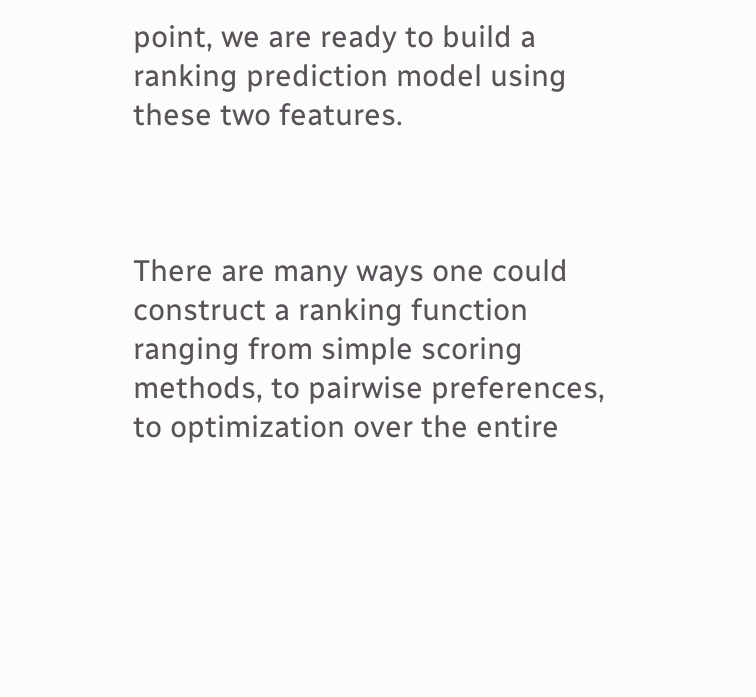point, we are ready to build a ranking prediction model using these two features.



There are many ways one could construct a ranking function ranging from simple scoring methods, to pairwise preferences, to optimization over the entire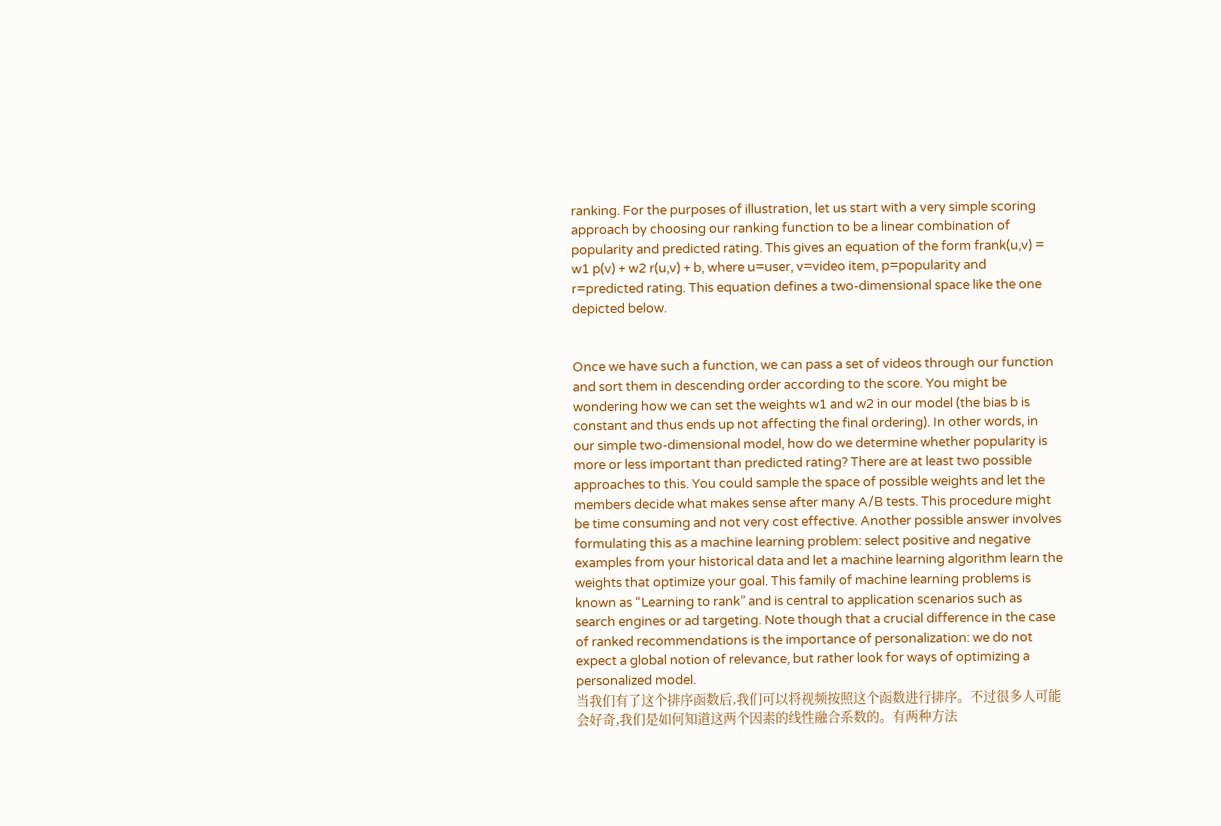ranking. For the purposes of illustration, let us start with a very simple scoring approach by choosing our ranking function to be a linear combination of popularity and predicted rating. This gives an equation of the form frank(u,v) = w1 p(v) + w2 r(u,v) + b, where u=user, v=video item, p=popularity and r=predicted rating. This equation defines a two-dimensional space like the one depicted below.


Once we have such a function, we can pass a set of videos through our function and sort them in descending order according to the score. You might be wondering how we can set the weights w1 and w2 in our model (the bias b is constant and thus ends up not affecting the final ordering). In other words, in our simple two-dimensional model, how do we determine whether popularity is more or less important than predicted rating? There are at least two possible approaches to this. You could sample the space of possible weights and let the members decide what makes sense after many A/B tests. This procedure might be time consuming and not very cost effective. Another possible answer involves formulating this as a machine learning problem: select positive and negative examples from your historical data and let a machine learning algorithm learn the weights that optimize your goal. This family of machine learning problems is known as “Learning to rank” and is central to application scenarios such as search engines or ad targeting. Note though that a crucial difference in the case of ranked recommendations is the importance of personalization: we do not expect a global notion of relevance, but rather look for ways of optimizing a personalized model.
当我们有了这个排序函数后,我们可以将视频按照这个函数进行排序。不过很多人可能会好奇,我们是如何知道这两个因素的线性融合系数的。有两种方法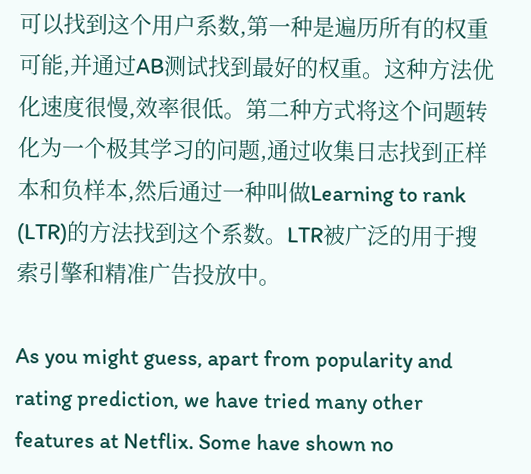可以找到这个用户系数,第一种是遍历所有的权重可能,并通过AB测试找到最好的权重。这种方法优化速度很慢,效率很低。第二种方式将这个问题转化为一个极其学习的问题,通过收集日志找到正样本和负样本,然后通过一种叫做Learning to rank (LTR)的方法找到这个系数。LTR被广泛的用于搜索引擎和精准广告投放中。

As you might guess, apart from popularity and rating prediction, we have tried many other features at Netflix. Some have shown no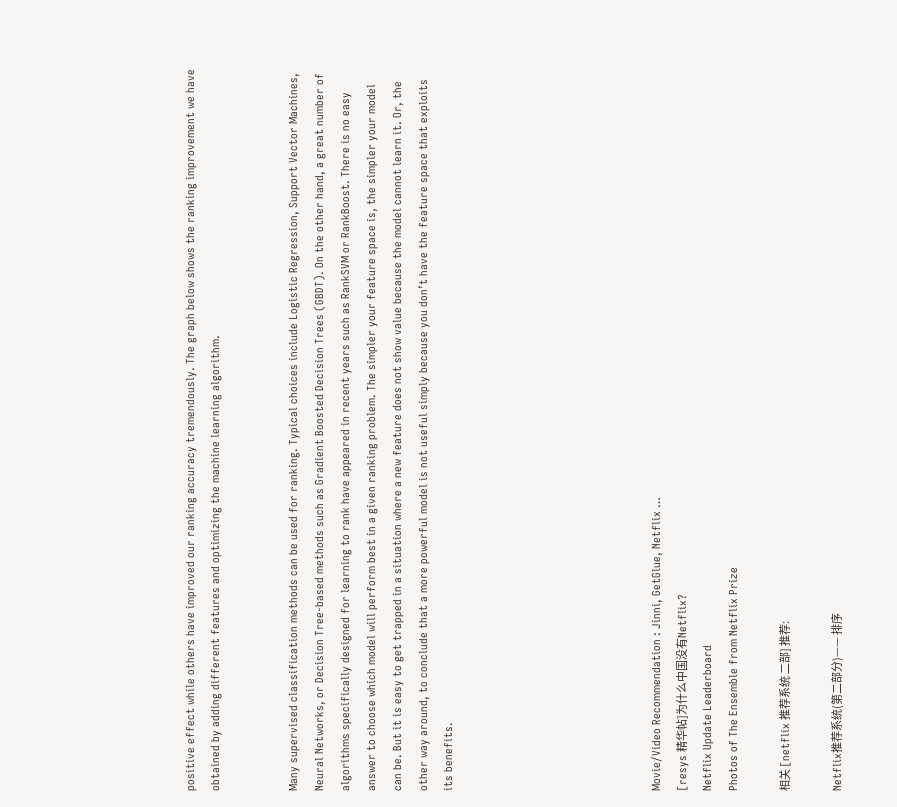positive effect while others have improved our ranking accuracy tremendously. The graph below shows the ranking improvement we have obtained by adding different features and optimizing the machine learning algorithm.


Many supervised classification methods can be used for ranking. Typical choices include Logistic Regression, Support Vector Machines, Neural Networks, or Decision Tree-based methods such as Gradient Boosted Decision Trees (GBDT). On the other hand, a great number of algorithms specifically designed for learning to rank have appeared in recent years such as RankSVM or RankBoost. There is no easy answer to choose which model will perform best in a given ranking problem. The simpler your feature space is, the simpler your model can be. But it is easy to get trapped in a situation where a new feature does not show value because the model cannot learn it. Or, the other way around, to conclude that a more powerful model is not useful simply because you don’t have the feature space that exploits its benefits.







Movie/Video Recommendation : Jinni, GetGlue, Netflix …
[resys 精华帖]为什么中国没有Netflix?
Netflix Update Leaderboard
Photos of The Ensemble from Netflix Prize

相关 [netflix 推荐系统 二部] 推荐:

Netflix推荐系统(第二部分)—— 排序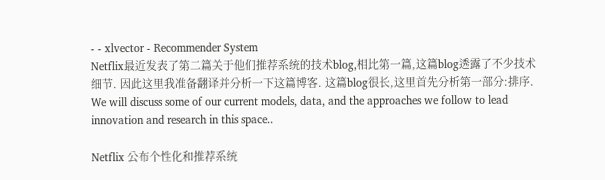- - xlvector - Recommender System
Netflix最近发表了第二篇关于他们推荐系统的技术blog,相比第一篇,这篇blog透露了不少技术细节. 因此这里我准备翻译并分析一下这篇博客. 这篇blog很长,这里首先分析第一部分:排序. We will discuss some of our current models, data, and the approaches we follow to lead innovation and research in this space..

Netflix 公布个性化和推荐系统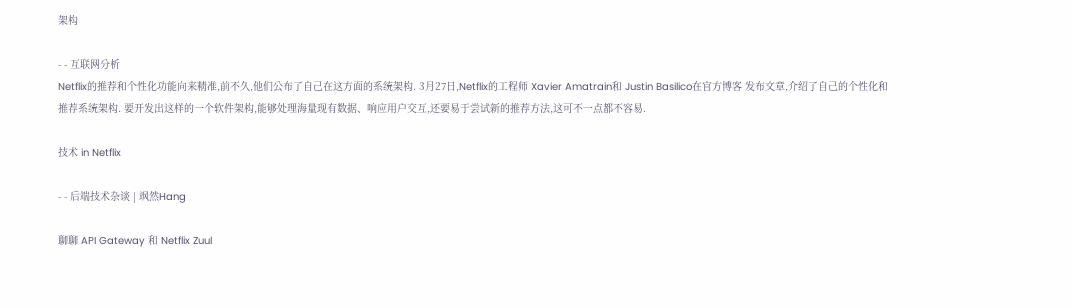架构

- - 互联网分析
Netflix的推荐和个性化功能向来精准,前不久,他们公布了自己在这方面的系统架构. 3月27日,Netflix的工程师 Xavier Amatrain和 Justin Basilico在官方博客 发布文章,介绍了自己的个性化和推荐系统架构. 要开发出这样的一个软件架构,能够处理海量现有数据、响应用户交互,还要易于尝试新的推荐方法,这可不一点都不容易.

技术 in Netflix

- - 后端技术杂谈 | 飒然Hang

聊聊 API Gateway 和 Netflix Zuul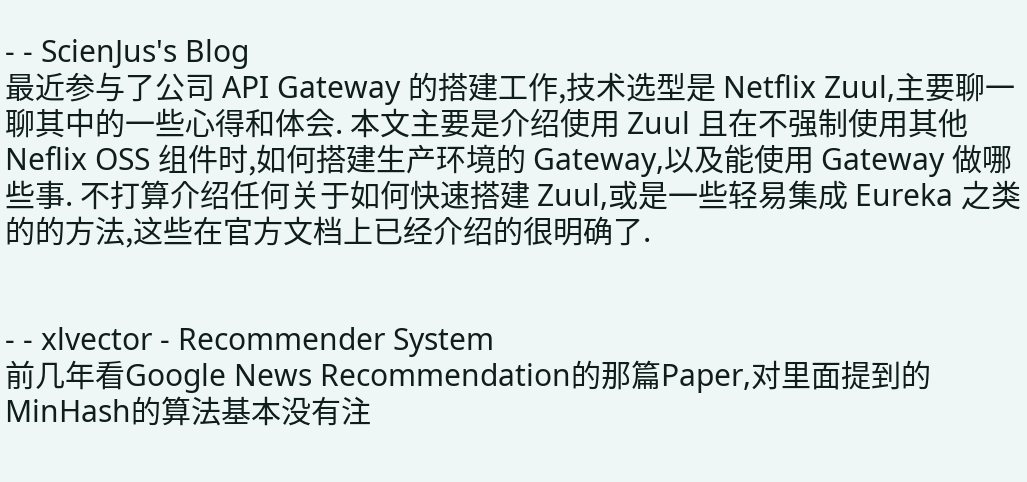- - ScienJus's Blog
最近参与了公司 API Gateway 的搭建工作,技术选型是 Netflix Zuul,主要聊一聊其中的一些心得和体会. 本文主要是介绍使用 Zuul 且在不强制使用其他 Neflix OSS 组件时,如何搭建生产环境的 Gateway,以及能使用 Gateway 做哪些事. 不打算介绍任何关于如何快速搭建 Zuul,或是一些轻易集成 Eureka 之类的的方法,这些在官方文档上已经介绍的很明确了.


- - xlvector - Recommender System
前几年看Google News Recommendation的那篇Paper,对里面提到的MinHash的算法基本没有注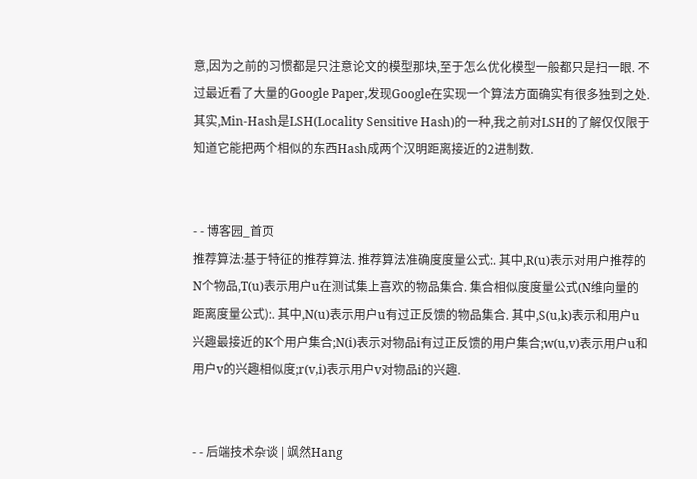意,因为之前的习惯都是只注意论文的模型那块,至于怎么优化模型一般都只是扫一眼. 不过最近看了大量的Google Paper,发现Google在实现一个算法方面确实有很多独到之处. 其实,Min-Hash是LSH(Locality Sensitive Hash)的一种,我之前对LSH的了解仅仅限于知道它能把两个相似的东西Hash成两个汉明距离接近的2进制数.


- - 博客园_首页
推荐算法:基于特征的推荐算法. 推荐算法准确度度量公式:. 其中,R(u)表示对用户推荐的N个物品,T(u)表示用户u在测试集上喜欢的物品集合. 集合相似度度量公式(N维向量的距离度量公式):. 其中,N(u)表示用户u有过正反馈的物品集合. 其中,S(u,k)表示和用户u兴趣最接近的K个用户集合;N(i)表示对物品i有过正反馈的用户集合;w(u,v)表示用户u和用户v的兴趣相似度;r(v,i)表示用户v对物品i的兴趣.


- - 后端技术杂谈 | 飒然Hang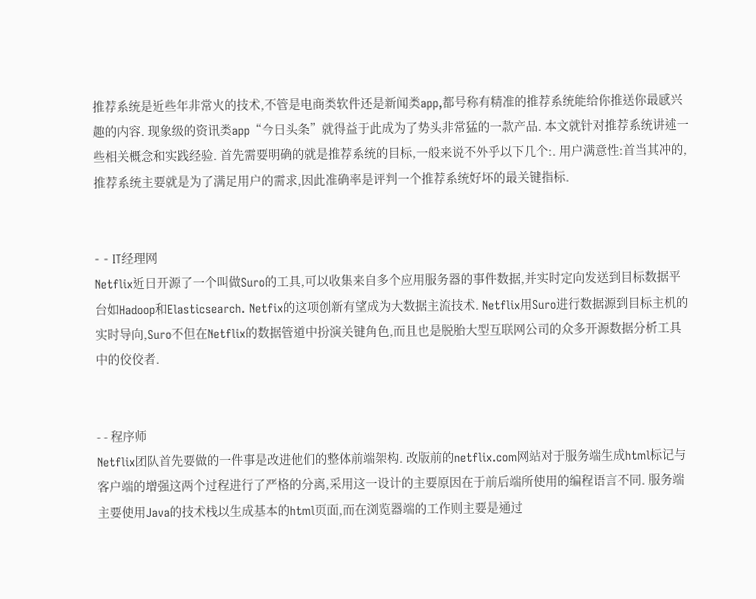推荐系统是近些年非常火的技术,不管是电商类软件还是新闻类app,都号称有精准的推荐系统能给你推送你最感兴趣的内容. 现象级的资讯类app“今日头条”就得益于此成为了势头非常猛的一款产品. 本文就针对推荐系统讲述一些相关概念和实践经验. 首先需要明确的就是推荐系统的目标,一般来说不外乎以下几个:. 用户满意性:首当其冲的,推荐系统主要就是为了满足用户的需求,因此准确率是评判一个推荐系统好坏的最关键指标.


- - IT经理网
Netflix近日开源了一个叫做Suro的工具,可以收集来自多个应用服务器的事件数据,并实时定向发送到目标数据平台如Hadoop和Elasticsearch. Netfix的这项创新有望成为大数据主流技术. Netflix用Suro进行数据源到目标主机的实时导向,Suro不但在Netflix的数据管道中扮演关键角色,而且也是脱胎大型互联网公司的众多开源数据分析工具中的佼佼者.


- - 程序师
Netflix团队首先要做的一件事是改进他们的整体前端架构. 改版前的netflix.com网站对于服务端生成html标记与客户端的增强这两个过程进行了严格的分离,采用这一设计的主要原因在于前后端所使用的编程语言不同. 服务端主要使用Java的技术栈以生成基本的html页面,而在浏览器端的工作则主要是通过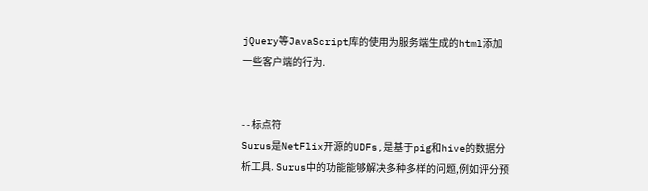jQuery等JavaScript库的使用为服务端生成的html添加一些客户端的行为.


- - 标点符
Surus是NetFlix开源的UDFs,是基于pig和hive的数据分析工具. Surus中的功能能够解决多种多样的问题,例如评分预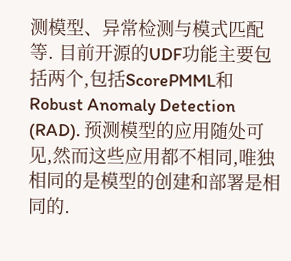测模型、异常检测与模式匹配等. 目前开源的UDF功能主要包括两个,包括ScorePMML和Robust Anomaly Detection (RAD). 预测模型的应用随处可见,然而这些应用都不相同,唯独相同的是模型的创建和部署是相同的.